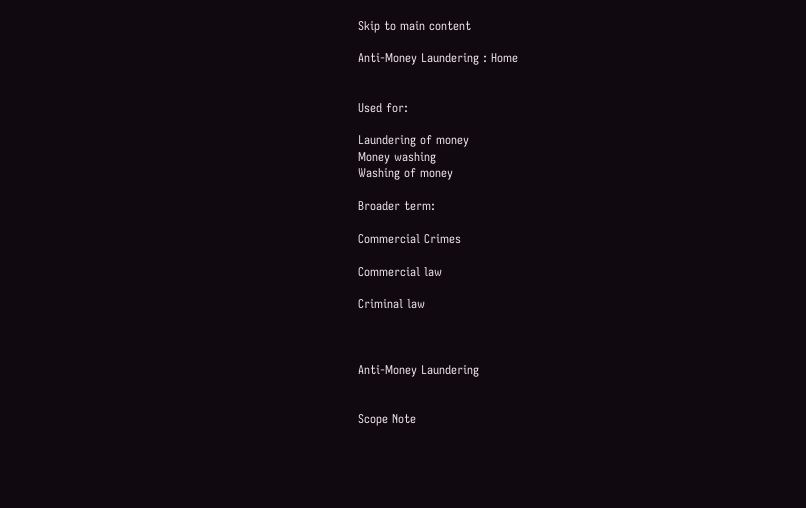Skip to main content

Anti-Money Laundering : Home


Used for:

Laundering of money
Money washing
Washing of money

Broader term:

Commercial Crimes

Commercial law

Criminal law



Anti-Money Laundering


Scope Note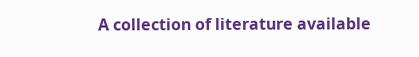A collection of literature available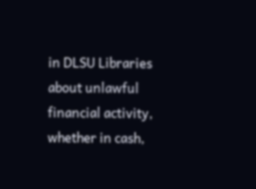in DLSU Libraries about unlawful financial activity, whether in cash,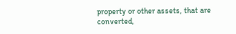property or other assets, that are converted,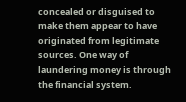concealed or disguised to make them appear to have originated from legitimate sources. One way of laundering money is through the financial system.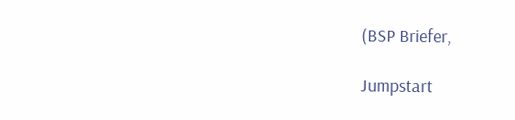(BSP Briefer,

Jumpstart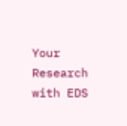Your Research with EDS